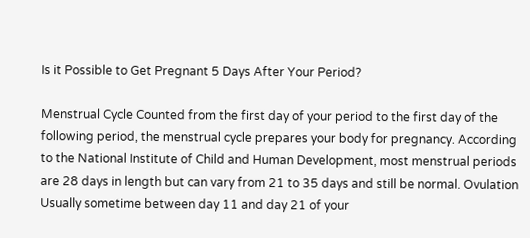Is it Possible to Get Pregnant 5 Days After Your Period?

Menstrual Cycle Counted from the first day of your period to the first day of the following period, the menstrual cycle prepares your body for pregnancy. According to the National Institute of Child and Human Development, most menstrual periods are 28 days in length but can vary from 21 to 35 days and still be normal. Ovulation Usually sometime between day 11 and day 21 of your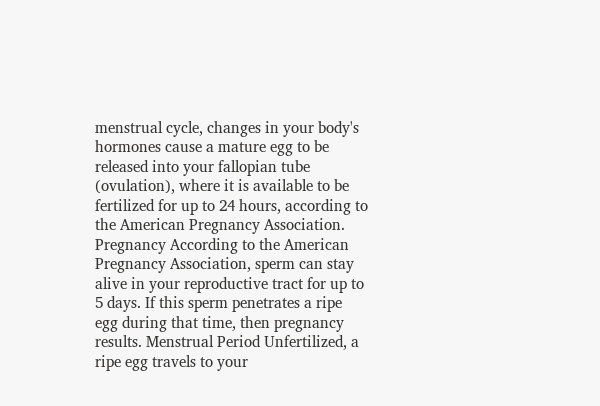menstrual cycle, changes in your body's hormones cause a mature egg to be released into your fallopian tube (ovulation), where it is available to be fertilized for up to 24 hours, according to the American Pregnancy Association. Pregnancy According to the American Pregnancy Association, sperm can stay alive in your reproductive tract for up to 5 days. If this sperm penetrates a ripe egg during that time, then pregnancy results. Menstrual Period Unfertilized, a ripe egg travels to your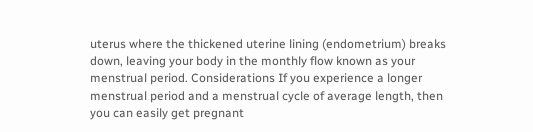uterus where the thickened uterine lining (endometrium) breaks down, leaving your body in the monthly flow known as your menstrual period. Considerations If you experience a longer menstrual period and a menstrual cycle of average length, then you can easily get pregnant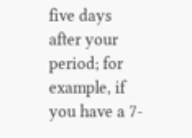five days after your period; for example, if you have a 7-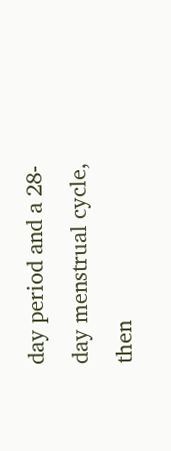day period and a 28-day menstrual cycle, then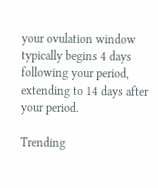your ovulation window typically begins 4 days following your period, extending to 14 days after your period.

Trending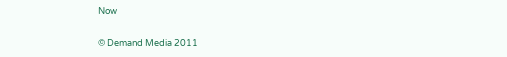Now

© Demand Media 2011